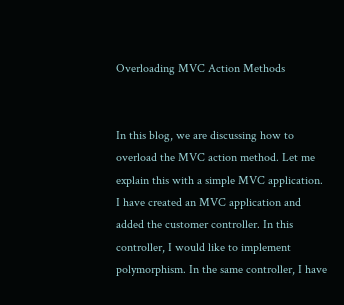Overloading MVC Action Methods


In this blog, we are discussing how to overload the MVC action method. Let me explain this with a simple MVC application.
I have created an MVC application and added the customer controller. In this controller, I would like to implement polymorphism. In the same controller, I have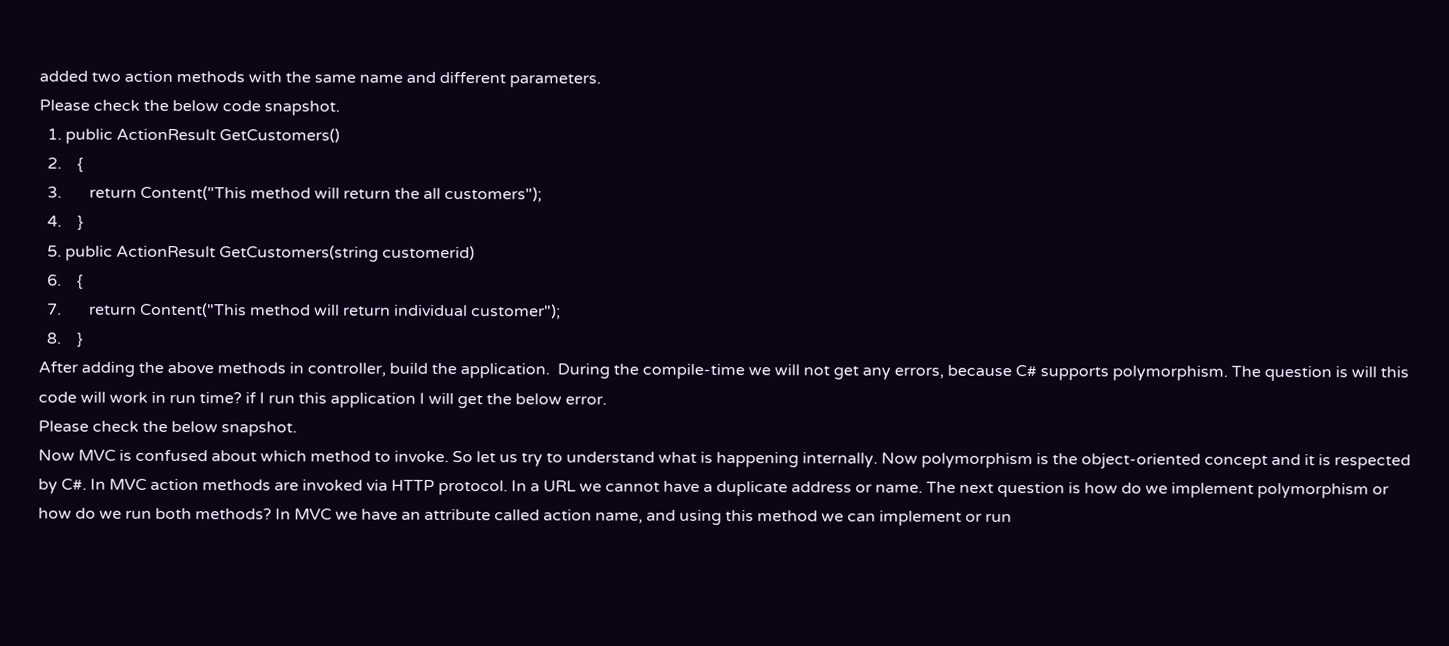added two action methods with the same name and different parameters.
Please check the below code snapshot.
  1. public ActionResult GetCustomers()
  2.    {
  3.       return Content("This method will return the all customers");
  4.    }
  5. public ActionResult GetCustomers(string customerid)
  6.    {
  7.       return Content("This method will return individual customer");
  8.    }
After adding the above methods in controller, build the application.  During the compile-time we will not get any errors, because C# supports polymorphism. The question is will this code will work in run time? if I run this application I will get the below error.
Please check the below snapshot.
Now MVC is confused about which method to invoke. So let us try to understand what is happening internally. Now polymorphism is the object-oriented concept and it is respected by C#. In MVC action methods are invoked via HTTP protocol. In a URL we cannot have a duplicate address or name. The next question is how do we implement polymorphism or how do we run both methods? In MVC we have an attribute called action name, and using this method we can implement or run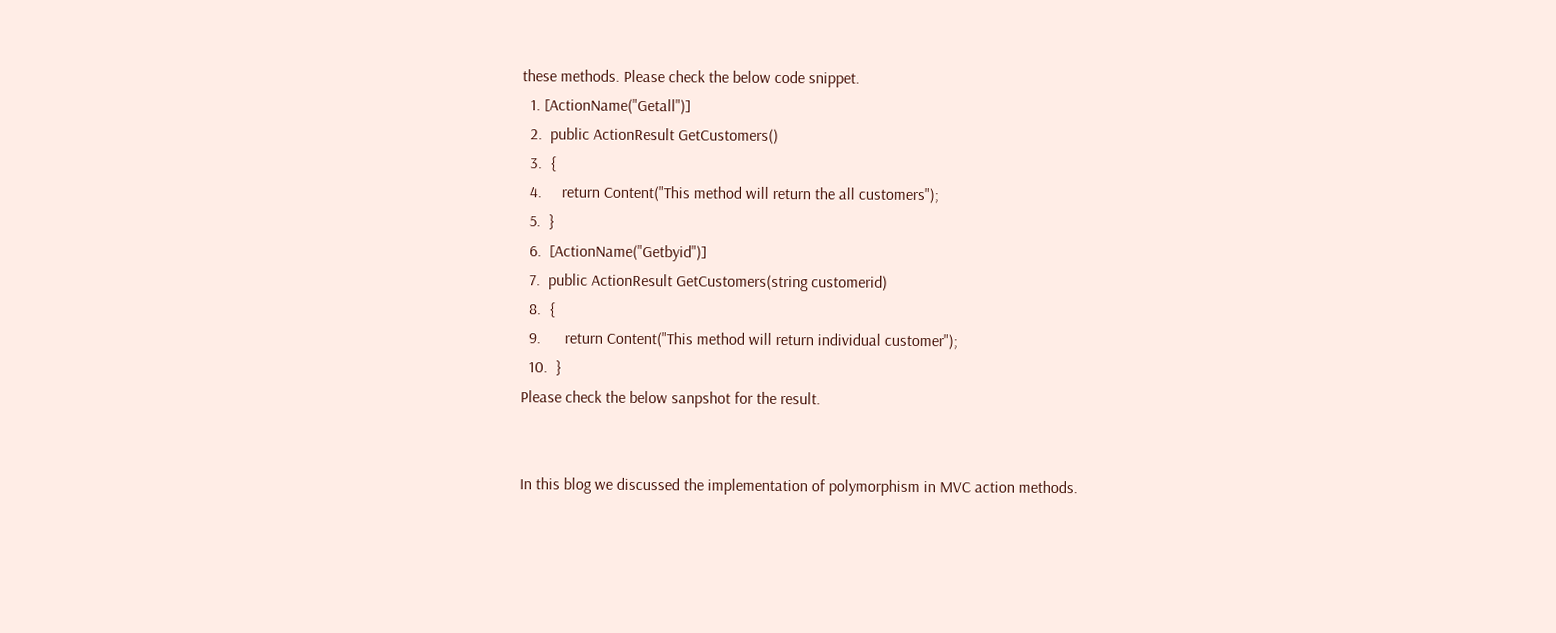these methods. Please check the below code snippet.
  1. [ActionName("Getall")]
  2.  public ActionResult GetCustomers()
  3.  {
  4.     return Content("This method will return the all customers");
  5.  }
  6.  [ActionName("Getbyid")]
  7.  public ActionResult GetCustomers(string customerid)
  8.  {
  9.      return Content("This method will return individual customer");
  10.  }
Please check the below sanpshot for the result.


In this blog we discussed the implementation of polymorphism in MVC action methods.